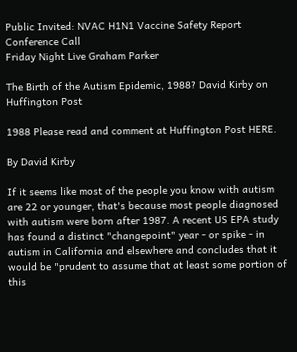Public Invited: NVAC H1N1 Vaccine Safety Report Conference Call
Friday Night Live Graham Parker

The Birth of the Autism Epidemic, 1988? David Kirby on Huffington Post

1988 Please read and comment at Huffington Post HERE.

By David Kirby

If it seems like most of the people you know with autism are 22 or younger, that's because most people diagnosed with autism were born after 1987. A recent US EPA study has found a distinct "changepoint" year - or spike - in autism in California and elsewhere and concludes that it would be "prudent to assume that at least some portion of this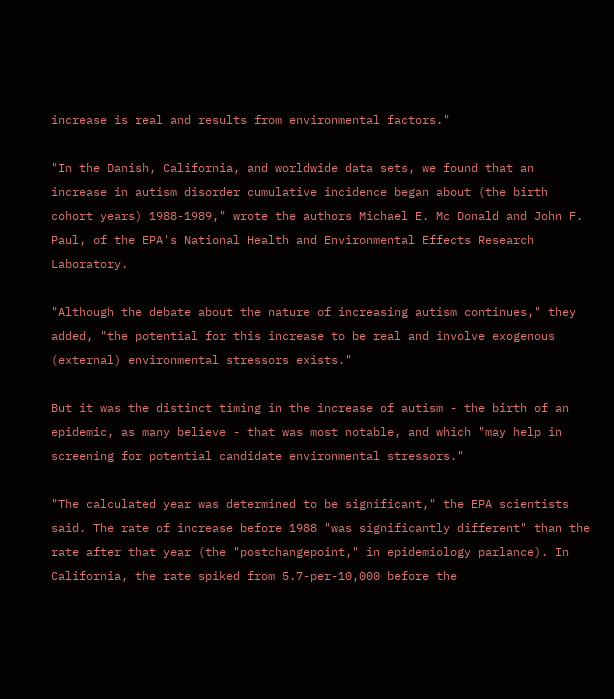increase is real and results from environmental factors."

"In the Danish, California, and worldwide data sets, we found that an increase in autism disorder cumulative incidence began about (the birth cohort years) 1988-1989," wrote the authors Michael E. Mc Donald and John F. Paul, of the EPA's National Health and Environmental Effects Research Laboratory.

"Although the debate about the nature of increasing autism continues," they added, "the potential for this increase to be real and involve exogenous (external) environmental stressors exists."

But it was the distinct timing in the increase of autism - the birth of an epidemic, as many believe - that was most notable, and which "may help in screening for potential candidate environmental stressors."

"The calculated year was determined to be significant," the EPA scientists said. The rate of increase before 1988 "was significantly different" than the rate after that year (the "postchangepoint," in epidemiology parlance). In California, the rate spiked from 5.7-per-10,000 before the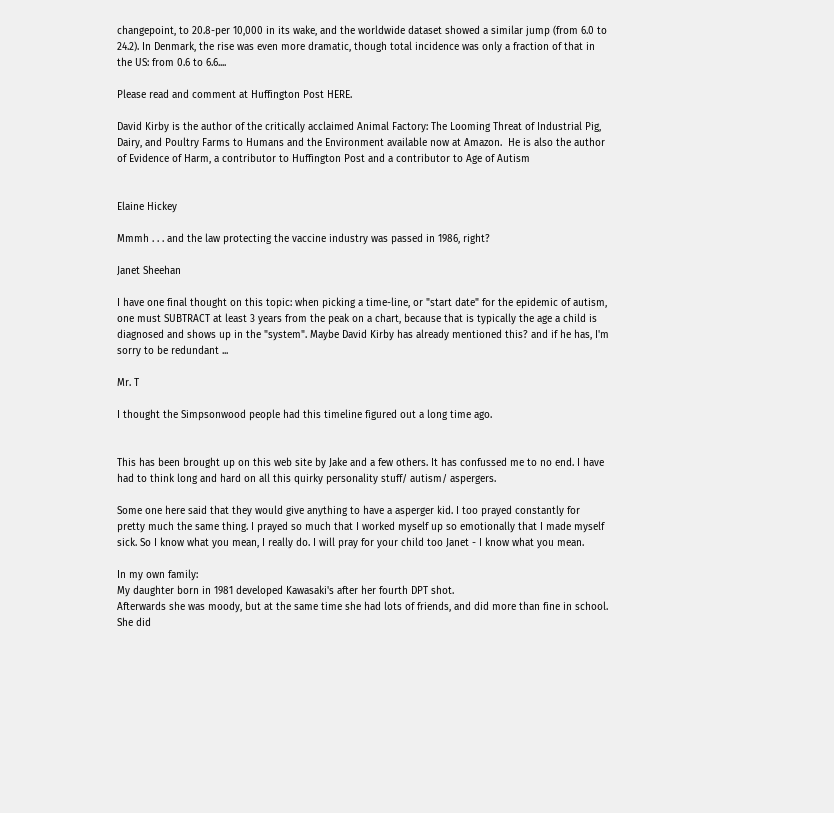changepoint, to 20.8-per 10,000 in its wake, and the worldwide dataset showed a similar jump (from 6.0 to 24.2). In Denmark, the rise was even more dramatic, though total incidence was only a fraction of that in the US: from 0.6 to 6.6....

Please read and comment at Huffington Post HERE.

David Kirby is the author of the critically acclaimed Animal Factory: The Looming Threat of Industrial Pig, Dairy, and Poultry Farms to Humans and the Environment available now at Amazon.  He is also the author of Evidence of Harm, a contributor to Huffington Post and a contributor to Age of Autism


Elaine Hickey

Mmmh . . . and the law protecting the vaccine industry was passed in 1986, right?

Janet Sheehan

I have one final thought on this topic: when picking a time-line, or "start date" for the epidemic of autism, one must SUBTRACT at least 3 years from the peak on a chart, because that is typically the age a child is diagnosed and shows up in the "system". Maybe David Kirby has already mentioned this? and if he has, I'm sorry to be redundant ...

Mr. T

I thought the Simpsonwood people had this timeline figured out a long time ago.


This has been brought up on this web site by Jake and a few others. It has confussed me to no end. I have had to think long and hard on all this quirky personality stuff/ autism/ aspergers.

Some one here said that they would give anything to have a asperger kid. I too prayed constantly for pretty much the same thing. I prayed so much that I worked myself up so emotionally that I made myself sick. So I know what you mean, I really do. I will pray for your child too Janet - I know what you mean.

In my own family:
My daughter born in 1981 developed Kawasaki's after her fourth DPT shot.
Afterwards she was moody, but at the same time she had lots of friends, and did more than fine in school. She did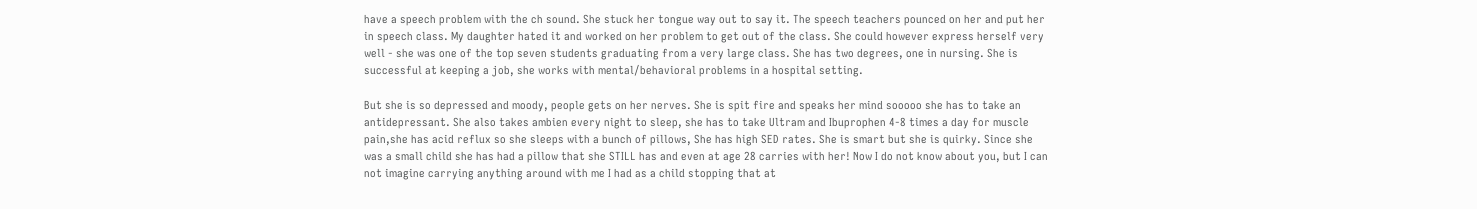have a speech problem with the ch sound. She stuck her tongue way out to say it. The speech teachers pounced on her and put her in speech class. My daughter hated it and worked on her problem to get out of the class. She could however express herself very well - she was one of the top seven students graduating from a very large class. She has two degrees, one in nursing. She is successful at keeping a job, she works with mental/behavioral problems in a hospital setting.

But she is so depressed and moody, people gets on her nerves. She is spit fire and speaks her mind sooooo she has to take an antidepressant. She also takes ambien every night to sleep, she has to take Ultram and Ibuprophen 4-8 times a day for muscle pain,she has acid reflux so she sleeps with a bunch of pillows, She has high SED rates. She is smart but she is quirky. Since she was a small child she has had a pillow that she STILL has and even at age 28 carries with her! Now I do not know about you, but I can not imagine carrying anything around with me I had as a child stopping that at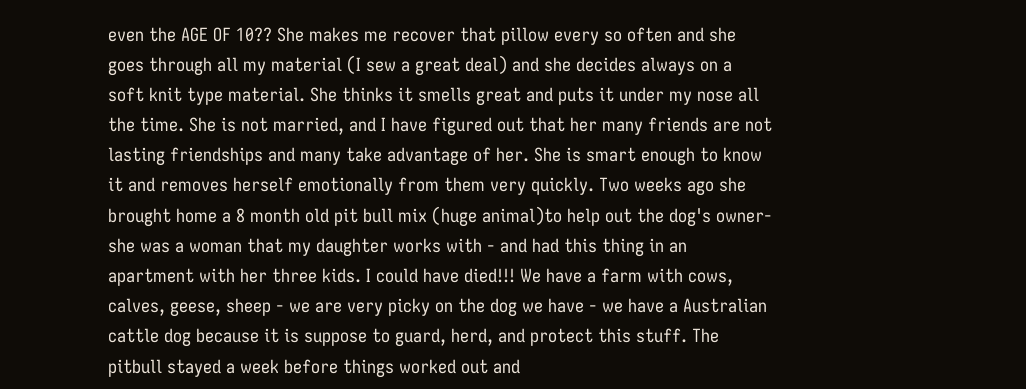even the AGE OF 10?? She makes me recover that pillow every so often and she goes through all my material (I sew a great deal) and she decides always on a soft knit type material. She thinks it smells great and puts it under my nose all the time. She is not married, and I have figured out that her many friends are not lasting friendships and many take advantage of her. She is smart enough to know it and removes herself emotionally from them very quickly. Two weeks ago she brought home a 8 month old pit bull mix (huge animal)to help out the dog's owner- she was a woman that my daughter works with - and had this thing in an apartment with her three kids. I could have died!!! We have a farm with cows, calves, geese, sheep - we are very picky on the dog we have - we have a Australian cattle dog because it is suppose to guard, herd, and protect this stuff. The pitbull stayed a week before things worked out and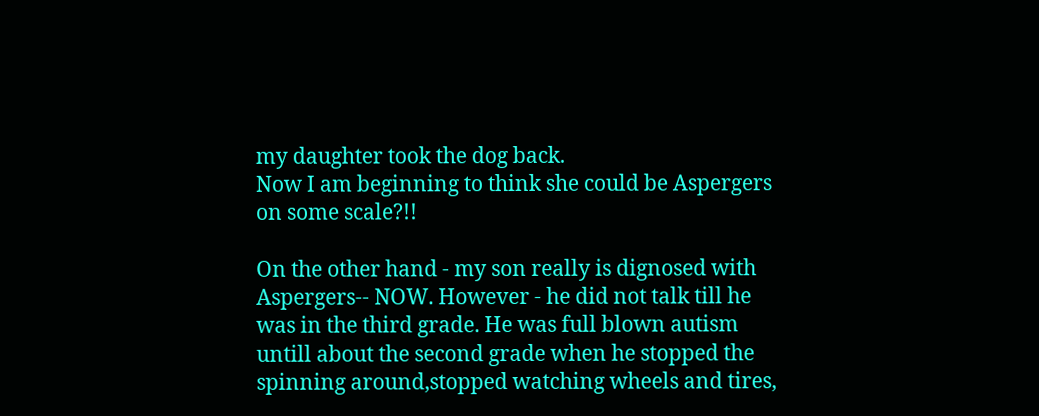my daughter took the dog back.
Now I am beginning to think she could be Aspergers on some scale?!!

On the other hand - my son really is dignosed with Aspergers-- NOW. However - he did not talk till he was in the third grade. He was full blown autism untill about the second grade when he stopped the spinning around,stopped watching wheels and tires,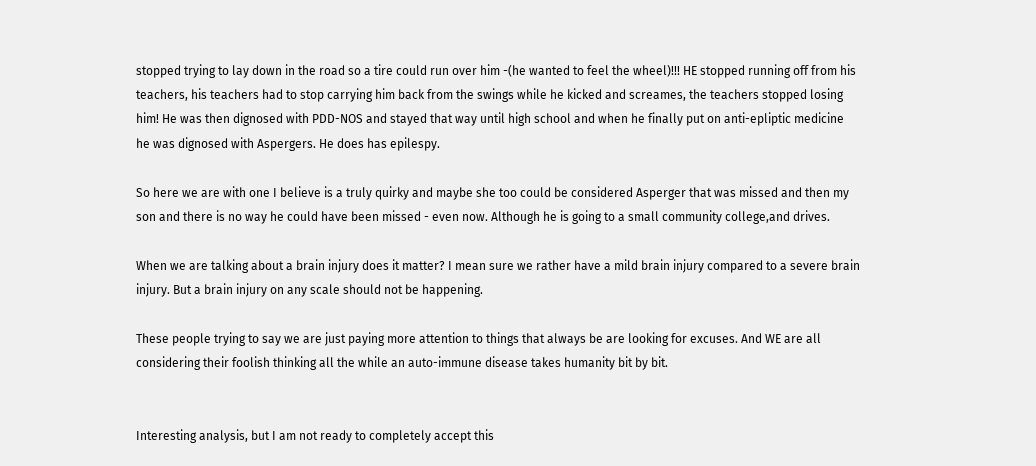stopped trying to lay down in the road so a tire could run over him -(he wanted to feel the wheel)!!! HE stopped running off from his teachers, his teachers had to stop carrying him back from the swings while he kicked and screames, the teachers stopped losing him! He was then dignosed with PDD-NOS and stayed that way until high school and when he finally put on anti-epliptic medicine he was dignosed with Aspergers. He does has epilespy.

So here we are with one I believe is a truly quirky and maybe she too could be considered Asperger that was missed and then my son and there is no way he could have been missed - even now. Although he is going to a small community college,and drives.

When we are talking about a brain injury does it matter? I mean sure we rather have a mild brain injury compared to a severe brain injury. But a brain injury on any scale should not be happening.

These people trying to say we are just paying more attention to things that always be are looking for excuses. And WE are all considering their foolish thinking all the while an auto-immune disease takes humanity bit by bit.


Interesting analysis, but I am not ready to completely accept this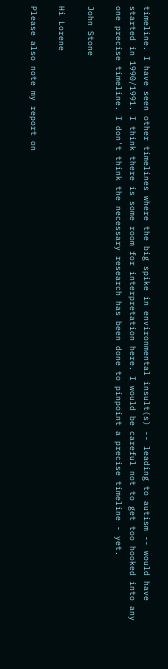timeline. I have seen other timelines where the big spike in environmental insult(s) -- leading to autism -- would have started in 1990/1991. I think there is some room for interpretation here. I would be careful not to get too hooked into any one precise timeline. I don't think the necessary research has been done to pinpoint a precise timeline - yet.

John Stone

Hi Lorene

Please also note my report on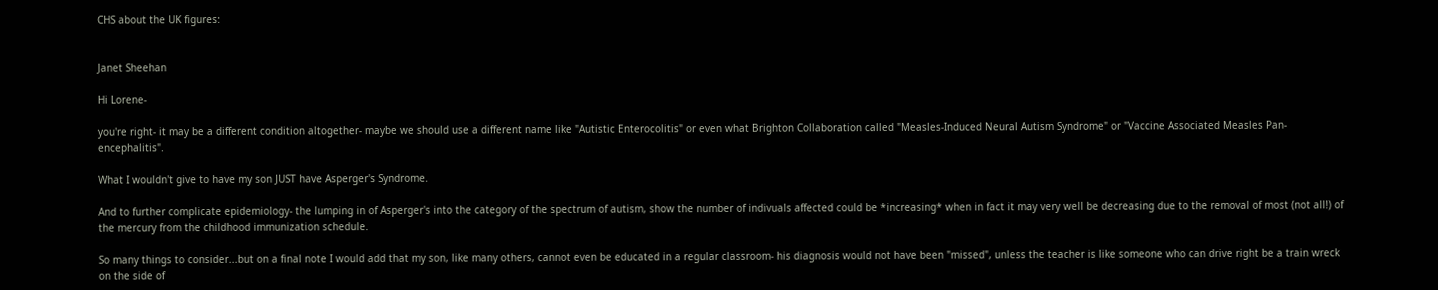CHS about the UK figures:


Janet Sheehan

Hi Lorene-

you're right- it may be a different condition altogether- maybe we should use a different name like "Autistic Enterocolitis" or even what Brighton Collaboration called "Measles-Induced Neural Autism Syndrome" or "Vaccine Associated Measles Pan-encephalitis".

What I wouldn't give to have my son JUST have Asperger's Syndrome.

And to further complicate epidemiology- the lumping in of Asperger's into the category of the spectrum of autism, show the number of indivuals affected could be *increasing* when in fact it may very well be decreasing due to the removal of most (not all!) of the mercury from the childhood immunization schedule.

So many things to consider...but on a final note I would add that my son, like many others, cannot even be educated in a regular classroom- his diagnosis would not have been "missed", unless the teacher is like someone who can drive right be a train wreck on the side of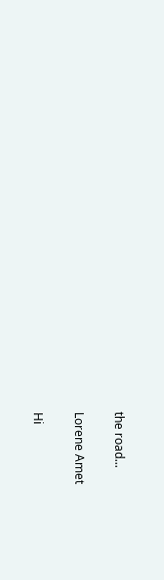the road...

Lorene Amet

Hi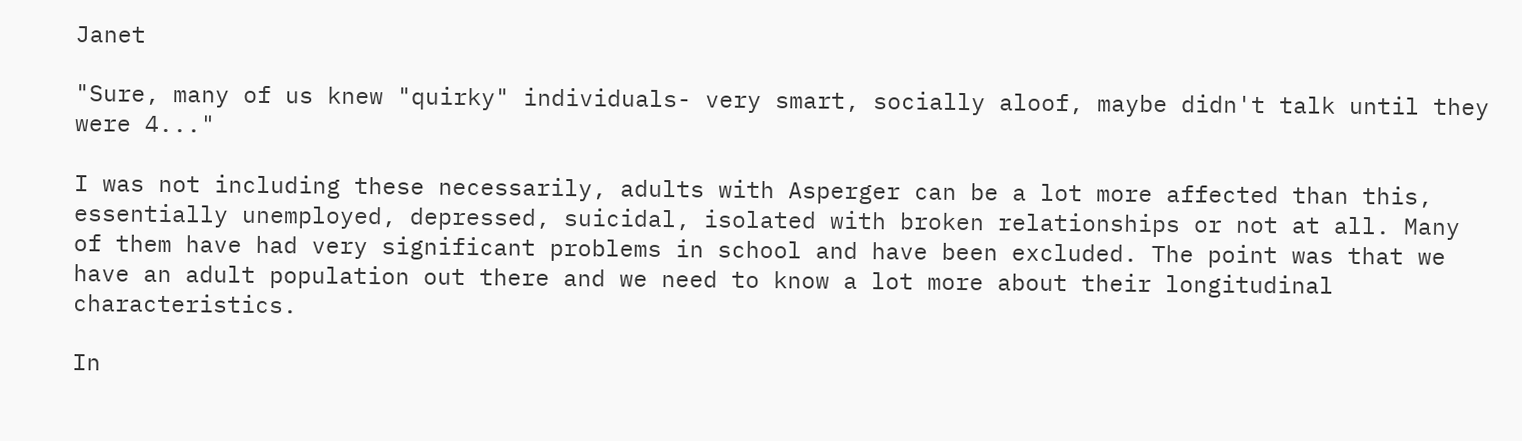Janet

"Sure, many of us knew "quirky" individuals- very smart, socially aloof, maybe didn't talk until they were 4..."

I was not including these necessarily, adults with Asperger can be a lot more affected than this, essentially unemployed, depressed, suicidal, isolated with broken relationships or not at all. Many of them have had very significant problems in school and have been excluded. The point was that we have an adult population out there and we need to know a lot more about their longitudinal characteristics.

In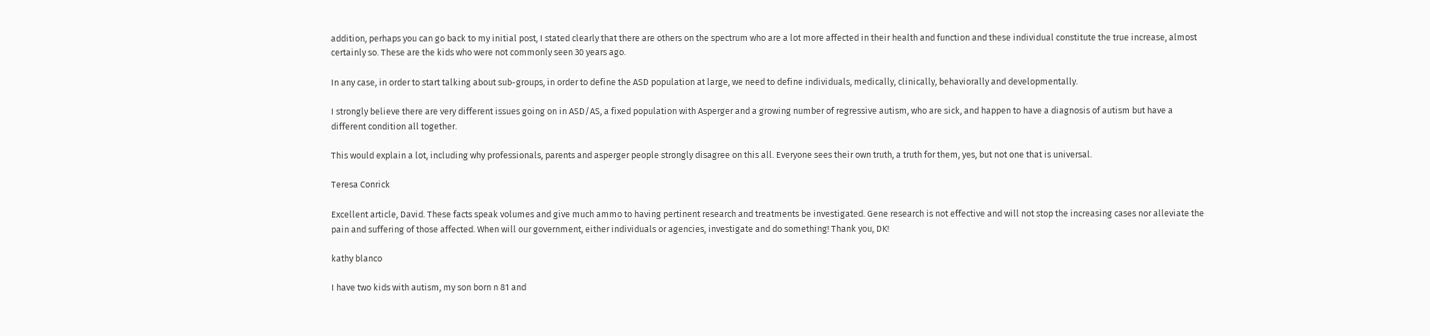addition, perhaps you can go back to my initial post, I stated clearly that there are others on the spectrum who are a lot more affected in their health and function and these individual constitute the true increase, almost certainly so. These are the kids who were not commonly seen 30 years ago.

In any case, in order to start talking about sub-groups, in order to define the ASD population at large, we need to define individuals, medically, clinically, behaviorally and developmentally.

I strongly believe there are very different issues going on in ASD/AS, a fixed population with Asperger and a growing number of regressive autism, who are sick, and happen to have a diagnosis of autism but have a different condition all together.

This would explain a lot, including why professionals, parents and asperger people strongly disagree on this all. Everyone sees their own truth, a truth for them, yes, but not one that is universal.

Teresa Conrick

Excellent article, David. These facts speak volumes and give much ammo to having pertinent research and treatments be investigated. Gene research is not effective and will not stop the increasing cases nor alleviate the pain and suffering of those affected. When will our government, either individuals or agencies, investigate and do something! Thank you, DK!

kathy blanco

I have two kids with autism, my son born n 81 and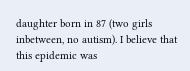daughter born in 87 (two girls inbetween, no autism). I believe that this epidemic was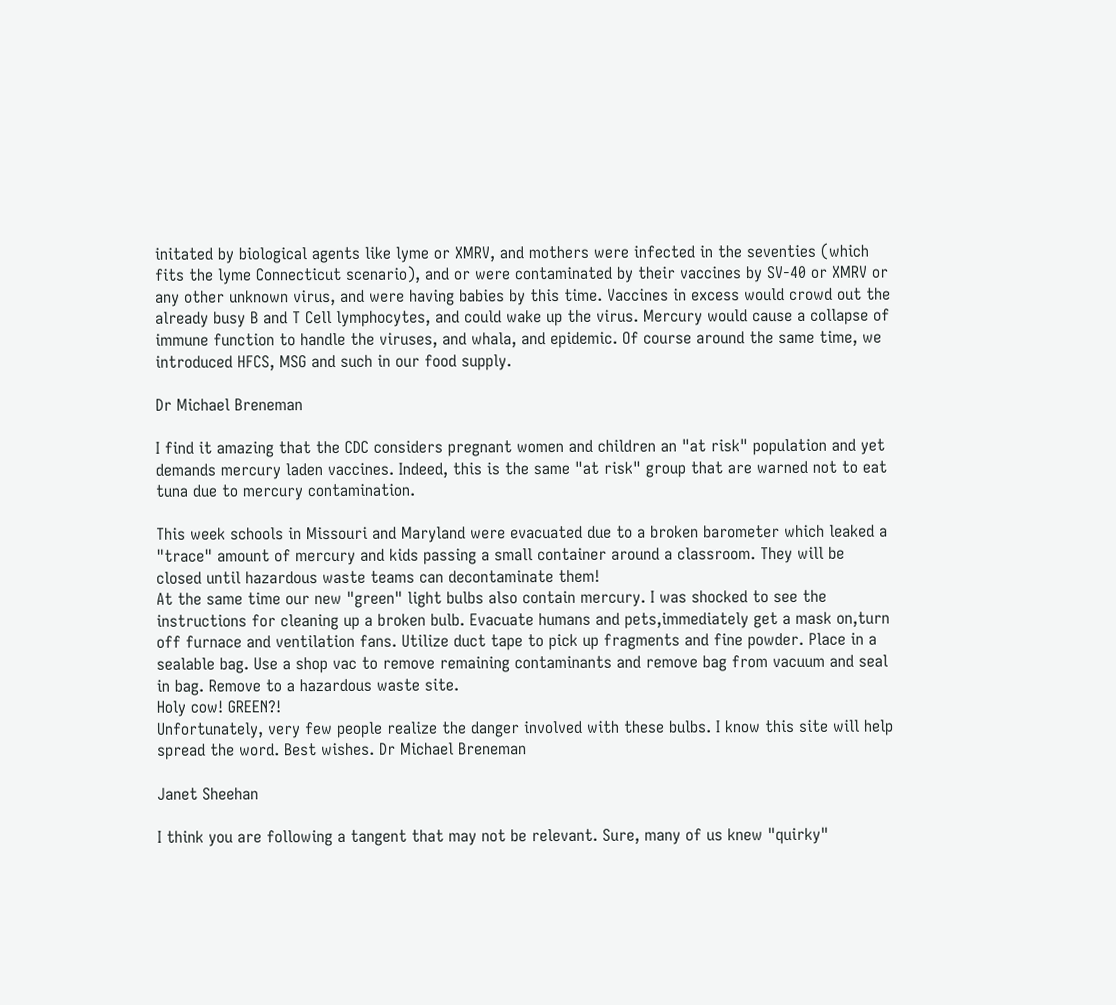initated by biological agents like lyme or XMRV, and mothers were infected in the seventies (which fits the lyme Connecticut scenario), and or were contaminated by their vaccines by SV-40 or XMRV or any other unknown virus, and were having babies by this time. Vaccines in excess would crowd out the already busy B and T Cell lymphocytes, and could wake up the virus. Mercury would cause a collapse of immune function to handle the viruses, and whala, and epidemic. Of course around the same time, we introduced HFCS, MSG and such in our food supply.

Dr Michael Breneman

I find it amazing that the CDC considers pregnant women and children an "at risk" population and yet demands mercury laden vaccines. Indeed, this is the same "at risk" group that are warned not to eat tuna due to mercury contamination.

This week schools in Missouri and Maryland were evacuated due to a broken barometer which leaked a "trace" amount of mercury and kids passing a small container around a classroom. They will be closed until hazardous waste teams can decontaminate them!
At the same time our new "green" light bulbs also contain mercury. I was shocked to see the instructions for cleaning up a broken bulb. Evacuate humans and pets,immediately get a mask on,turn off furnace and ventilation fans. Utilize duct tape to pick up fragments and fine powder. Place in a sealable bag. Use a shop vac to remove remaining contaminants and remove bag from vacuum and seal in bag. Remove to a hazardous waste site.
Holy cow! GREEN?!
Unfortunately, very few people realize the danger involved with these bulbs. I know this site will help spread the word. Best wishes. Dr Michael Breneman

Janet Sheehan

I think you are following a tangent that may not be relevant. Sure, many of us knew "quirky"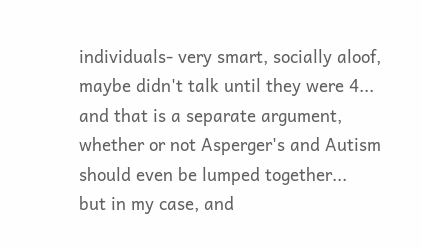individuals- very smart, socially aloof, maybe didn't talk until they were 4...
and that is a separate argument, whether or not Asperger's and Autism should even be lumped together...
but in my case, and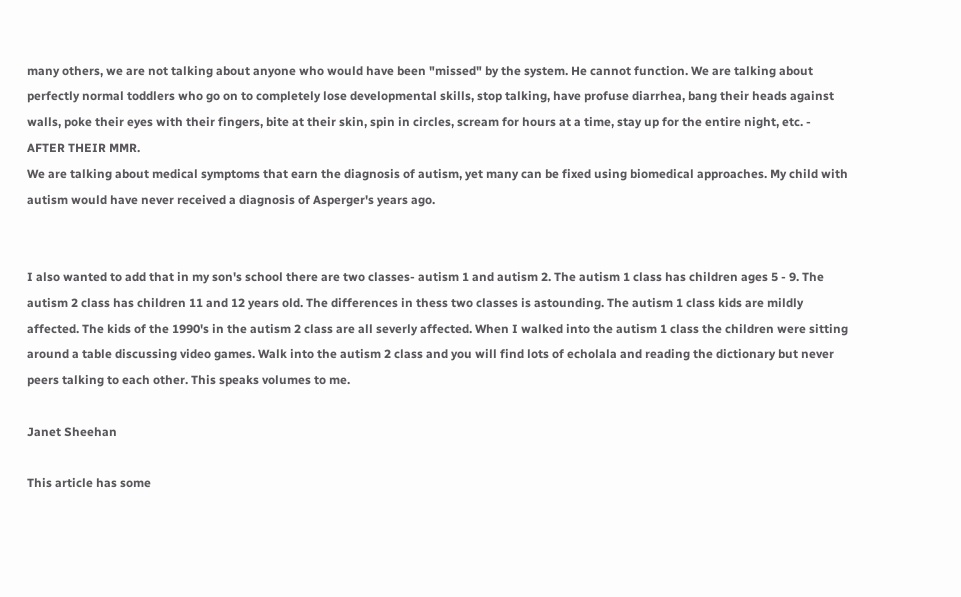many others, we are not talking about anyone who would have been "missed" by the system. He cannot function. We are talking about perfectly normal toddlers who go on to completely lose developmental skills, stop talking, have profuse diarrhea, bang their heads against walls, poke their eyes with their fingers, bite at their skin, spin in circles, scream for hours at a time, stay up for the entire night, etc. - AFTER THEIR MMR.
We are talking about medical symptoms that earn the diagnosis of autism, yet many can be fixed using biomedical approaches. My child with autism would have never received a diagnosis of Asperger's years ago.


I also wanted to add that in my son's school there are two classes- autism 1 and autism 2. The autism 1 class has children ages 5 - 9. The autism 2 class has children 11 and 12 years old. The differences in thess two classes is astounding. The autism 1 class kids are mildly affected. The kids of the 1990's in the autism 2 class are all severly affected. When I walked into the autism 1 class the children were sitting around a table discussing video games. Walk into the autism 2 class and you will find lots of echolala and reading the dictionary but never peers talking to each other. This speaks volumes to me.

Janet Sheehan

This article has some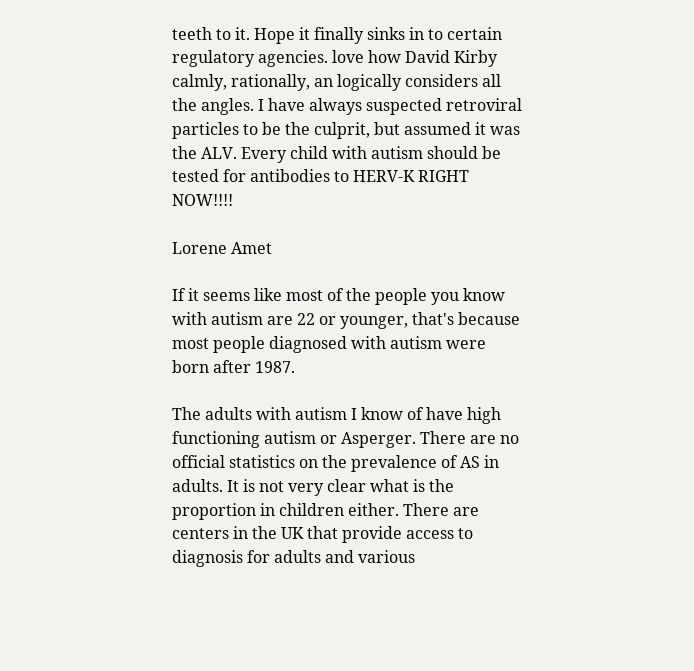teeth to it. Hope it finally sinks in to certain regulatory agencies. love how David Kirby calmly, rationally, an logically considers all the angles. I have always suspected retroviral particles to be the culprit, but assumed it was the ALV. Every child with autism should be tested for antibodies to HERV-K RIGHT NOW!!!!

Lorene Amet

If it seems like most of the people you know with autism are 22 or younger, that's because most people diagnosed with autism were born after 1987.

The adults with autism I know of have high functioning autism or Asperger. There are no official statistics on the prevalence of AS in adults. It is not very clear what is the proportion in children either. There are centers in the UK that provide access to diagnosis for adults and various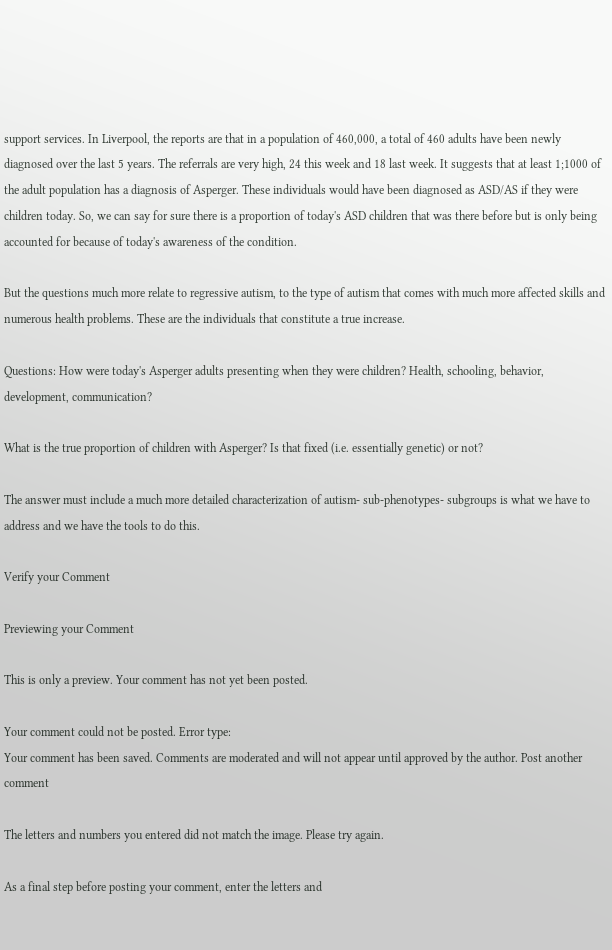support services. In Liverpool, the reports are that in a population of 460,000, a total of 460 adults have been newly diagnosed over the last 5 years. The referrals are very high, 24 this week and 18 last week. It suggests that at least 1;1000 of the adult population has a diagnosis of Asperger. These individuals would have been diagnosed as ASD/AS if they were children today. So, we can say for sure there is a proportion of today's ASD children that was there before but is only being accounted for because of today's awareness of the condition.

But the questions much more relate to regressive autism, to the type of autism that comes with much more affected skills and numerous health problems. These are the individuals that constitute a true increase.

Questions: How were today's Asperger adults presenting when they were children? Health, schooling, behavior, development, communication?

What is the true proportion of children with Asperger? Is that fixed (i.e. essentially genetic) or not?

The answer must include a much more detailed characterization of autism- sub-phenotypes- subgroups is what we have to address and we have the tools to do this.

Verify your Comment

Previewing your Comment

This is only a preview. Your comment has not yet been posted.

Your comment could not be posted. Error type:
Your comment has been saved. Comments are moderated and will not appear until approved by the author. Post another comment

The letters and numbers you entered did not match the image. Please try again.

As a final step before posting your comment, enter the letters and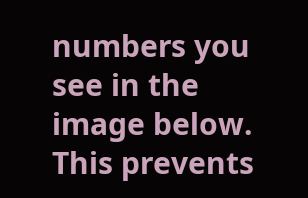numbers you see in the image below. This prevents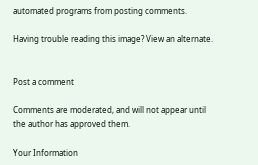automated programs from posting comments.

Having trouble reading this image? View an alternate.


Post a comment

Comments are moderated, and will not appear until the author has approved them.

Your Information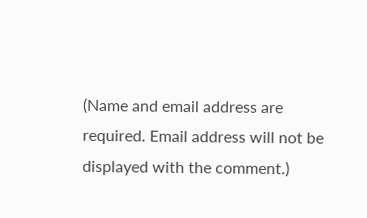(Name and email address are required. Email address will not be displayed with the comment.)